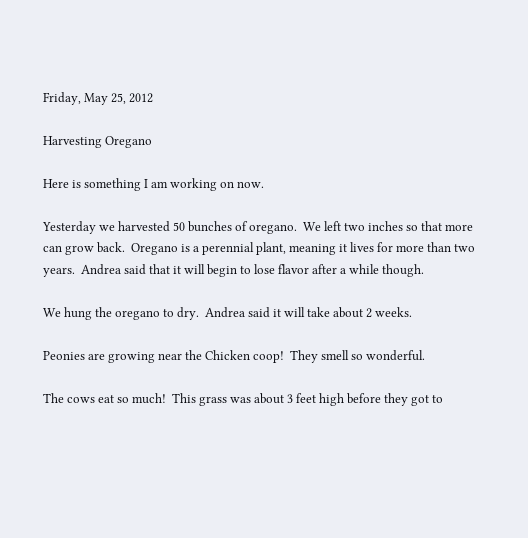Friday, May 25, 2012

Harvesting Oregano

Here is something I am working on now.

Yesterday we harvested 50 bunches of oregano.  We left two inches so that more can grow back.  Oregano is a perennial plant, meaning it lives for more than two years.  Andrea said that it will begin to lose flavor after a while though.

We hung the oregano to dry.  Andrea said it will take about 2 weeks.

Peonies are growing near the Chicken coop!  They smell so wonderful.

The cows eat so much!  This grass was about 3 feet high before they got to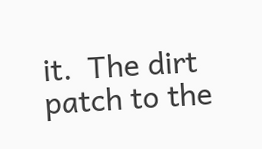it.  The dirt patch to the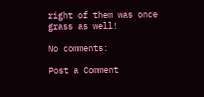right of them was once grass as well!

No comments:

Post a Comment